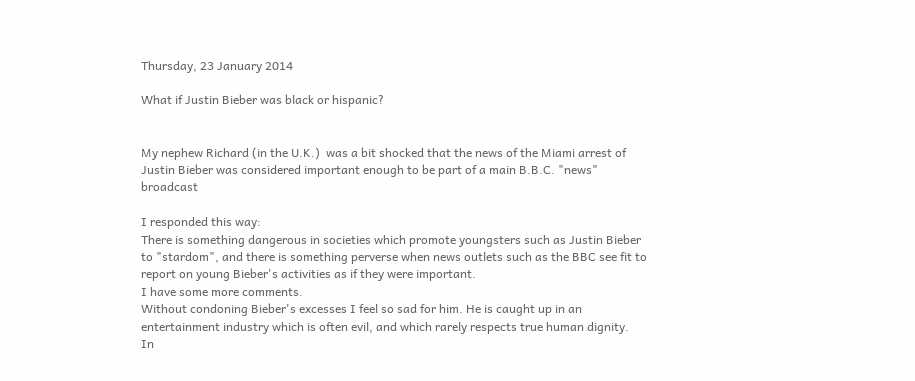Thursday, 23 January 2014

What if Justin Bieber was black or hispanic?


My nephew Richard (in the U.K.)  was a bit shocked that the news of the Miami arrest of Justin Bieber was considered important enough to be part of a main B.B.C. "news" broadcast

I responded this way:
There is something dangerous in societies which promote youngsters such as Justin Bieber to "stardom", and there is something perverse when news outlets such as the BBC see fit to report on young Bieber's activities as if they were important.
I have some more comments.
Without condoning Bieber's excesses I feel so sad for him. He is caught up in an entertainment industry which is often evil, and which rarely respects true human dignity.
In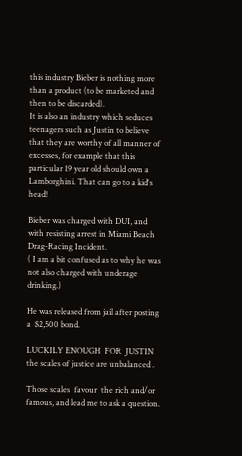this industry Bieber is nothing more than a product (to be marketed and then to be discarded).
It is also an industry which seduces teenagers such as Justin to believe that they are worthy of all manner of excesses, for example that this particular 19 year old should own a Lamborghini. That can go to a kid's head!

Bieber was charged with DUI, and with resisting arrest in Miami Beach Drag-Racing Incident.
( I am a bit confused as to why he was not also charged with underage drinking.)

He was released from jail after posting a  $2,500 bond.

LUCKILY ENOUGH  FOR  JUSTIN the scales of justice are unbalanced .

Those scales  favour  the rich and/or famous, and lead me to ask a question.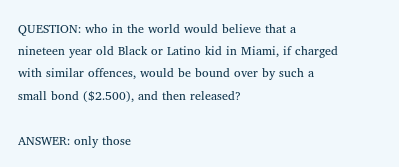QUESTION: who in the world would believe that a nineteen year old Black or Latino kid in Miami, if charged with similar offences, would be bound over by such a small bond ($2.500), and then released?

ANSWER: only those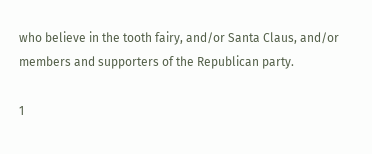who believe in the tooth fairy, and/or Santa Claus, and/or members and supporters of the Republican party.

1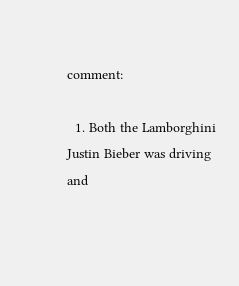comment:

  1. Both the Lamborghini Justin Bieber was driving and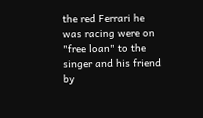the red Ferrari he was racing were on "free loan" to the singer and his friend by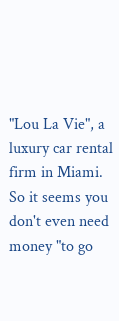"Lou La Vie", a luxury car rental firm in Miami. So it seems you don't even need money "to go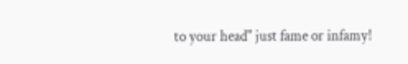to your head" just fame or infamy!